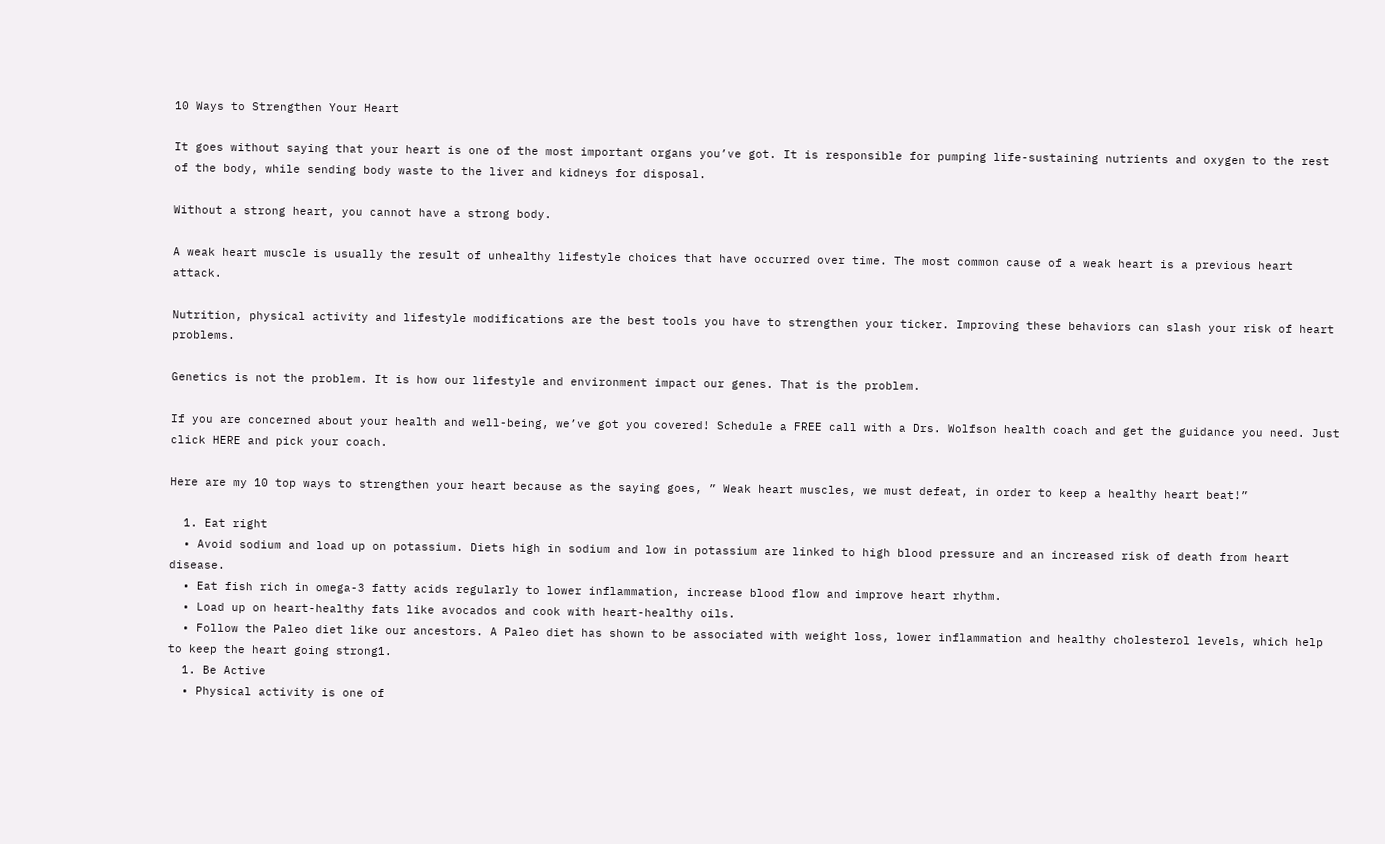10 Ways to Strengthen Your Heart

It goes without saying that your heart is one of the most important organs you’ve got. It is responsible for pumping life-sustaining nutrients and oxygen to the rest of the body, while sending body waste to the liver and kidneys for disposal.

Without a strong heart, you cannot have a strong body.

A weak heart muscle is usually the result of unhealthy lifestyle choices that have occurred over time. The most common cause of a weak heart is a previous heart attack.

Nutrition, physical activity and lifestyle modifications are the best tools you have to strengthen your ticker. Improving these behaviors can slash your risk of heart problems.

Genetics is not the problem. It is how our lifestyle and environment impact our genes. That is the problem.

If you are concerned about your health and well-being, we’ve got you covered! Schedule a FREE call with a Drs. Wolfson health coach and get the guidance you need. Just click HERE and pick your coach.

Here are my 10 top ways to strengthen your heart because as the saying goes, ” Weak heart muscles, we must defeat, in order to keep a healthy heart beat!”

  1. Eat right
  • Avoid sodium and load up on potassium. Diets high in sodium and low in potassium are linked to high blood pressure and an increased risk of death from heart disease.
  • Eat fish rich in omega-3 fatty acids regularly to lower inflammation, increase blood flow and improve heart rhythm.
  • Load up on heart-healthy fats like avocados and cook with heart-healthy oils.
  • Follow the Paleo diet like our ancestors. A Paleo diet has shown to be associated with weight loss, lower inflammation and healthy cholesterol levels, which help to keep the heart going strong1.
  1. Be Active
  • Physical activity is one of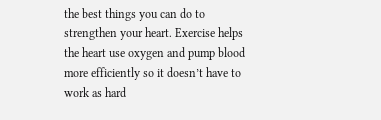the best things you can do to strengthen your heart. Exercise helps the heart use oxygen and pump blood more efficiently so it doesn’t have to work as hard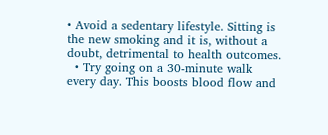• Avoid a sedentary lifestyle. Sitting is the new smoking and it is, without a doubt, detrimental to health outcomes.
  • Try going on a 30-minute walk every day. This boosts blood flow and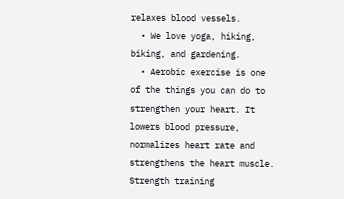relaxes blood vessels.
  • We love yoga, hiking, biking, and gardening.
  • Aerobic exercise is one of the things you can do to strengthen your heart. It lowers blood pressure, normalizes heart rate and strengthens the heart muscle. Strength training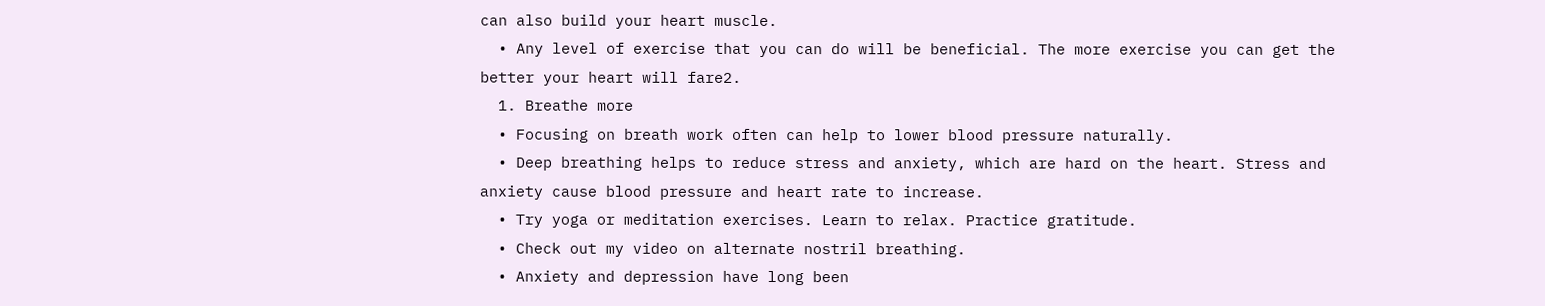can also build your heart muscle.
  • Any level of exercise that you can do will be beneficial. The more exercise you can get the better your heart will fare2.
  1. Breathe more
  • Focusing on breath work often can help to lower blood pressure naturally.
  • Deep breathing helps to reduce stress and anxiety, which are hard on the heart. Stress and anxiety cause blood pressure and heart rate to increase.
  • Try yoga or meditation exercises. Learn to relax. Practice gratitude.
  • Check out my video on alternate nostril breathing.
  • Anxiety and depression have long been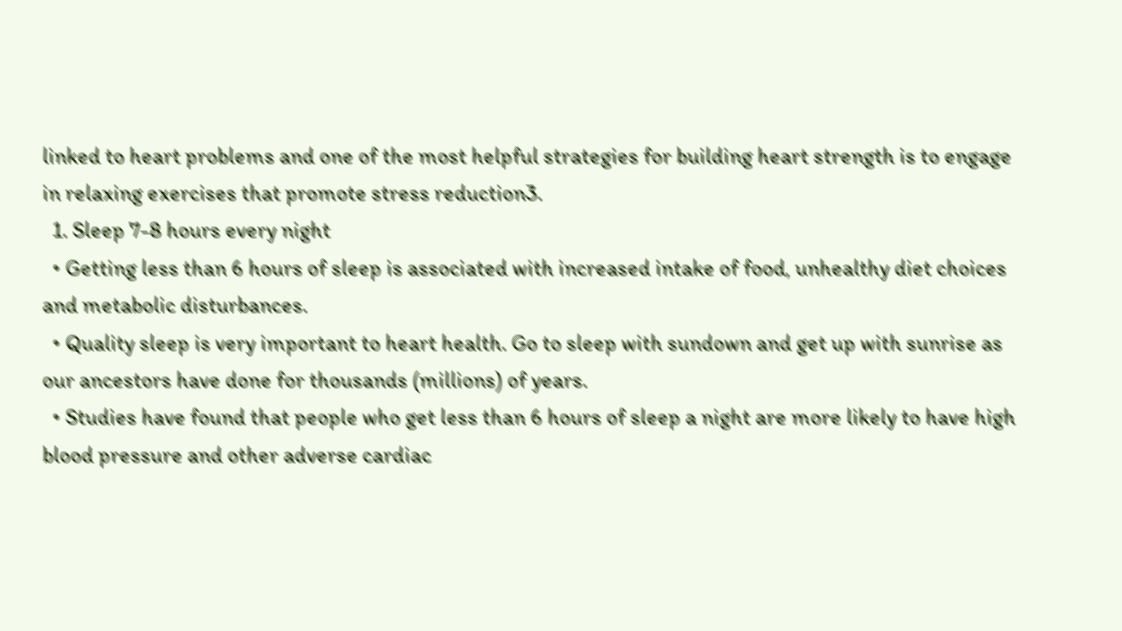linked to heart problems and one of the most helpful strategies for building heart strength is to engage in relaxing exercises that promote stress reduction3.
  1. Sleep 7-8 hours every night
  • Getting less than 6 hours of sleep is associated with increased intake of food, unhealthy diet choices and metabolic disturbances.
  • Quality sleep is very important to heart health. Go to sleep with sundown and get up with sunrise as our ancestors have done for thousands (millions) of years.
  • Studies have found that people who get less than 6 hours of sleep a night are more likely to have high blood pressure and other adverse cardiac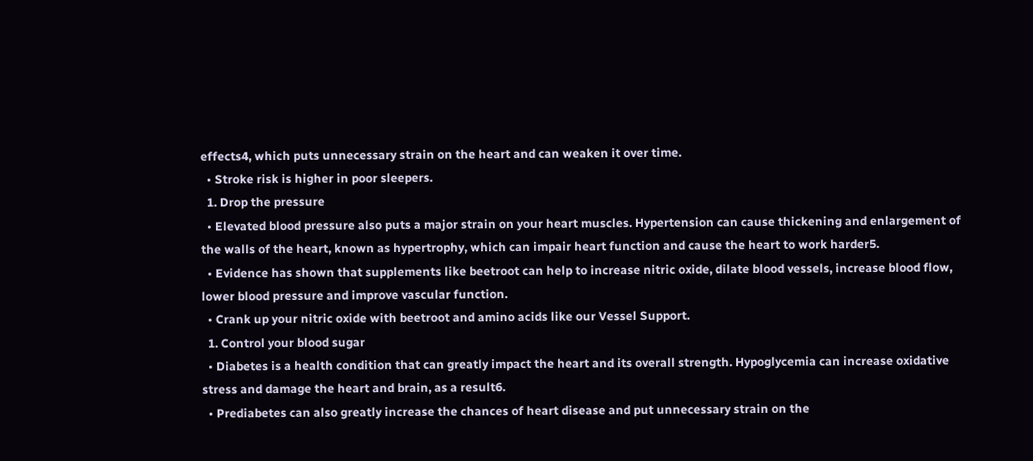effects4, which puts unnecessary strain on the heart and can weaken it over time.
  • Stroke risk is higher in poor sleepers.
  1. Drop the pressure
  • Elevated blood pressure also puts a major strain on your heart muscles. Hypertension can cause thickening and enlargement of the walls of the heart, known as hypertrophy, which can impair heart function and cause the heart to work harder5.
  • Evidence has shown that supplements like beetroot can help to increase nitric oxide, dilate blood vessels, increase blood flow, lower blood pressure and improve vascular function.
  • Crank up your nitric oxide with beetroot and amino acids like our Vessel Support.
  1. Control your blood sugar
  • Diabetes is a health condition that can greatly impact the heart and its overall strength. Hypoglycemia can increase oxidative stress and damage the heart and brain, as a result6.
  • Prediabetes can also greatly increase the chances of heart disease and put unnecessary strain on the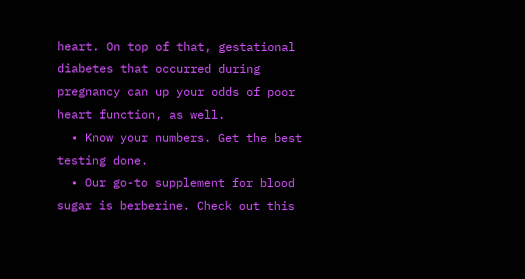heart. On top of that, gestational diabetes that occurred during pregnancy can up your odds of poor heart function, as well.
  • Know your numbers. Get the best testing done.
  • Our go-to supplement for blood sugar is berberine. Check out this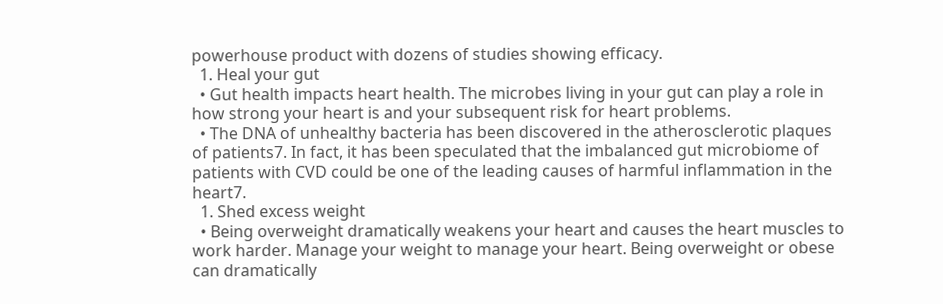powerhouse product with dozens of studies showing efficacy.
  1. Heal your gut
  • Gut health impacts heart health. The microbes living in your gut can play a role in how strong your heart is and your subsequent risk for heart problems.
  • The DNA of unhealthy bacteria has been discovered in the atherosclerotic plaques of patients7. In fact, it has been speculated that the imbalanced gut microbiome of patients with CVD could be one of the leading causes of harmful inflammation in the heart7.
  1. Shed excess weight
  • Being overweight dramatically weakens your heart and causes the heart muscles to work harder. Manage your weight to manage your heart. Being overweight or obese can dramatically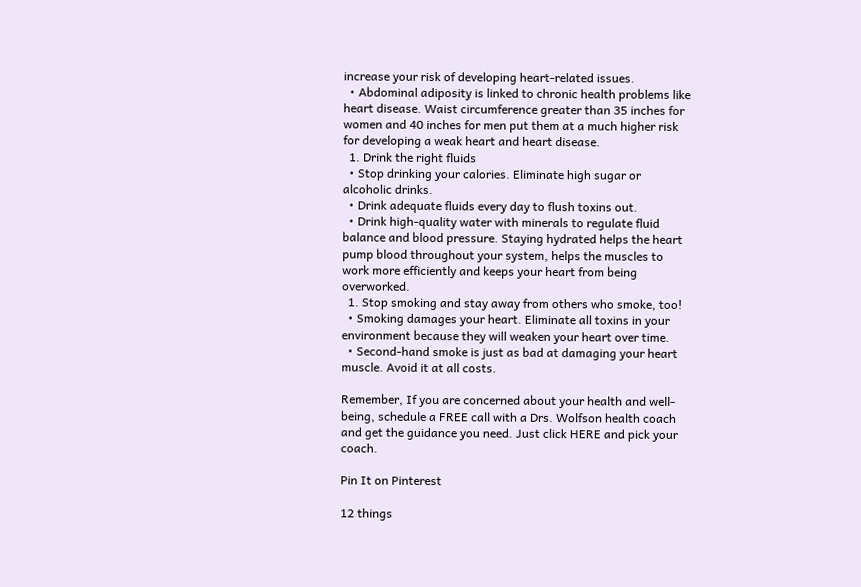increase your risk of developing heart-related issues.
  • Abdominal adiposity is linked to chronic health problems like heart disease. Waist circumference greater than 35 inches for women and 40 inches for men put them at a much higher risk for developing a weak heart and heart disease.
  1. Drink the right fluids
  • Stop drinking your calories. Eliminate high sugar or alcoholic drinks.
  • Drink adequate fluids every day to flush toxins out.
  • Drink high-quality water with minerals to regulate fluid balance and blood pressure. Staying hydrated helps the heart pump blood throughout your system, helps the muscles to work more efficiently and keeps your heart from being overworked.
  1. Stop smoking and stay away from others who smoke, too!
  • Smoking damages your heart. Eliminate all toxins in your environment because they will weaken your heart over time.
  • Second-hand smoke is just as bad at damaging your heart muscle. Avoid it at all costs.

Remember, If you are concerned about your health and well-being, schedule a FREE call with a Drs. Wolfson health coach and get the guidance you need. Just click HERE and pick your coach.

Pin It on Pinterest

12 things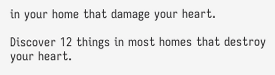in your home that damage your heart.

Discover 12 things in most homes that destroy your heart.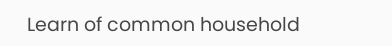Learn of common household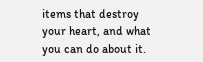items that destroy your heart, and what you can do about it.